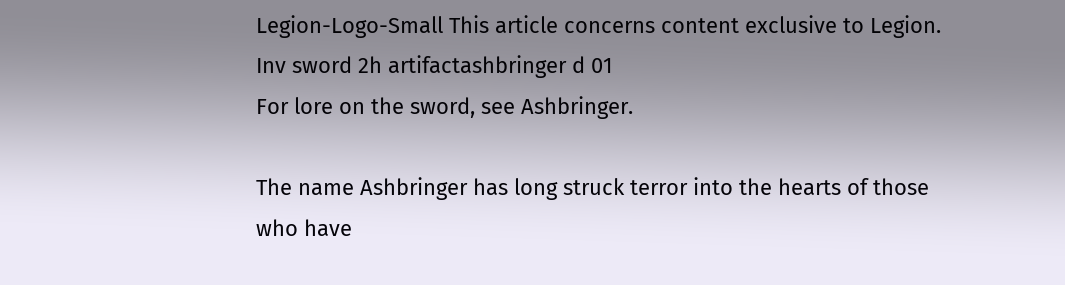Legion-Logo-Small This article concerns content exclusive to Legion.
Inv sword 2h artifactashbringer d 01
For lore on the sword, see Ashbringer.

The name Ashbringer has long struck terror into the hearts of those who have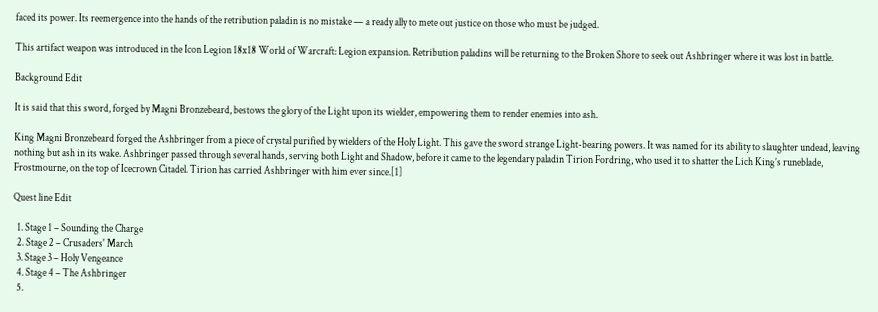faced its power. Its reemergence into the hands of the retribution paladin is no mistake — a ready ally to mete out justice on those who must be judged.

This artifact weapon was introduced in the Icon Legion 18x18 World of Warcraft: Legion expansion. Retribution paladins will be returning to the Broken Shore to seek out Ashbringer where it was lost in battle.

Background Edit

It is said that this sword, forged by Magni Bronzebeard, bestows the glory of the Light upon its wielder, empowering them to render enemies into ash.

King Magni Bronzebeard forged the Ashbringer from a piece of crystal purified by wielders of the Holy Light. This gave the sword strange Light-bearing powers. It was named for its ability to slaughter undead, leaving nothing but ash in its wake. Ashbringer passed through several hands, serving both Light and Shadow, before it came to the legendary paladin Tirion Fordring, who used it to shatter the Lich King’s runeblade, Frostmourne, on the top of Icecrown Citadel. Tirion has carried Ashbringer with him ever since.[1]

Quest line Edit

  1. Stage 1 – Sounding the Charge
  2. Stage 2 – Crusaders' March
  3. Stage 3 – Holy Vengeance
  4. Stage 4 – The Ashbringer
  5.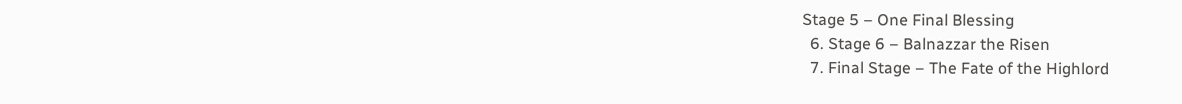Stage 5 – One Final Blessing
  6. Stage 6 – Balnazzar the Risen
  7. Final Stage – The Fate of the Highlord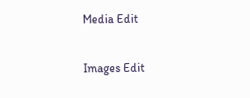Media Edit

Images Edit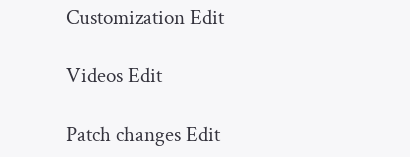Customization Edit

Videos Edit

Patch changes Edit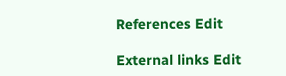References Edit

External links Edit